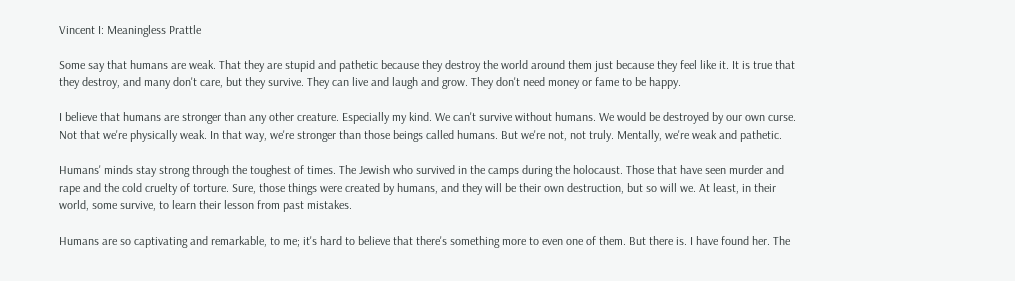Vincent I: Meaningless Prattle

Some say that humans are weak. That they are stupid and pathetic because they destroy the world around them just because they feel like it. It is true that they destroy, and many don't care, but they survive. They can live and laugh and grow. They don't need money or fame to be happy.

I believe that humans are stronger than any other creature. Especially my kind. We can't survive without humans. We would be destroyed by our own curse. Not that we're physically weak. In that way, we're stronger than those beings called humans. But we're not, not truly. Mentally, we're weak and pathetic.

Humans' minds stay strong through the toughest of times. The Jewish who survived in the camps during the holocaust. Those that have seen murder and rape and the cold cruelty of torture. Sure, those things were created by humans, and they will be their own destruction, but so will we. At least, in their world, some survive, to learn their lesson from past mistakes.

Humans are so captivating and remarkable, to me; it's hard to believe that there's something more to even one of them. But there is. I have found her. The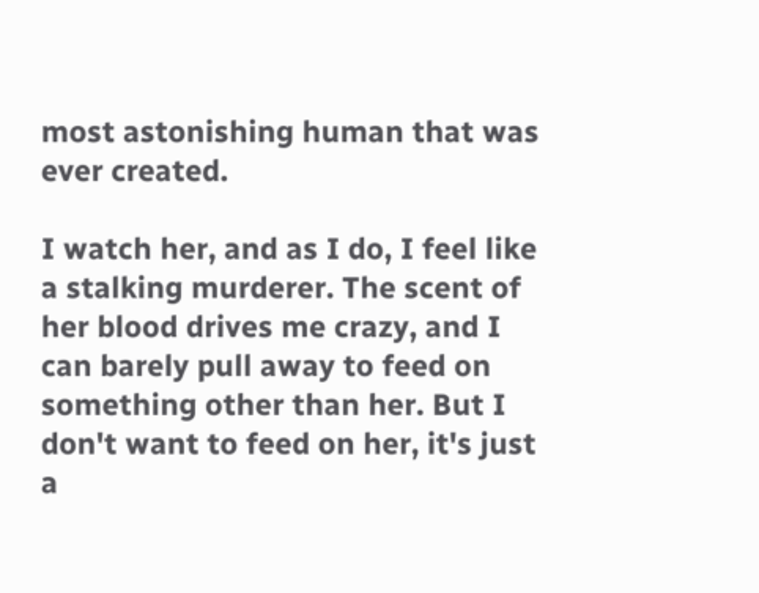most astonishing human that was ever created.

I watch her, and as I do, I feel like a stalking murderer. The scent of her blood drives me crazy, and I can barely pull away to feed on something other than her. But I don't want to feed on her, it's just a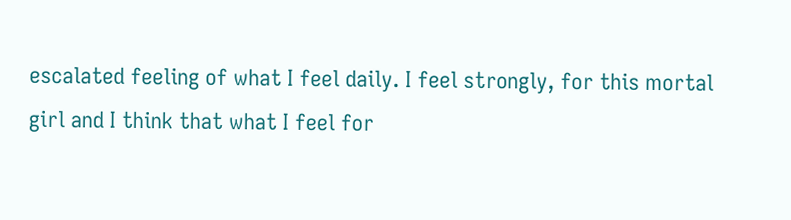escalated feeling of what I feel daily. I feel strongly, for this mortal girl and I think that what I feel for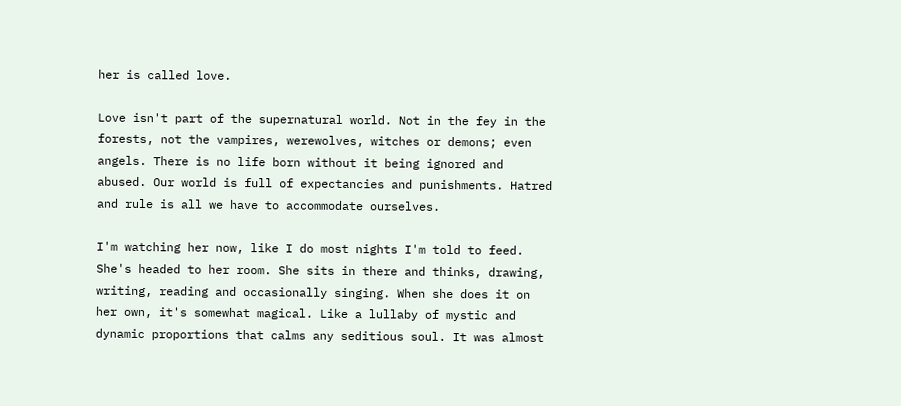her is called love.

Love isn't part of the supernatural world. Not in the fey in the forests, not the vampires, werewolves, witches or demons; even angels. There is no life born without it being ignored and abused. Our world is full of expectancies and punishments. Hatred and rule is all we have to accommodate ourselves.

I'm watching her now, like I do most nights I'm told to feed. She's headed to her room. She sits in there and thinks, drawing, writing, reading and occasionally singing. When she does it on her own, it's somewhat magical. Like a lullaby of mystic and dynamic proportions that calms any seditious soul. It was almost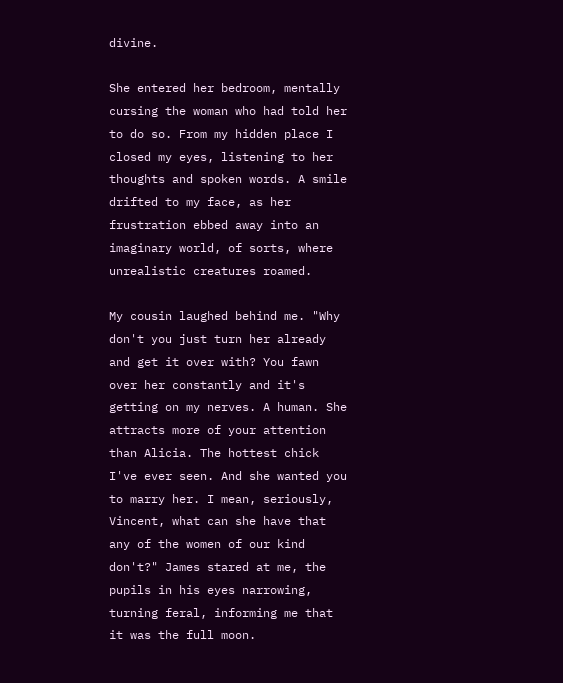divine.

She entered her bedroom, mentally cursing the woman who had told her to do so. From my hidden place I closed my eyes, listening to her thoughts and spoken words. A smile drifted to my face, as her frustration ebbed away into an imaginary world, of sorts, where unrealistic creatures roamed.

My cousin laughed behind me. "Why don't you just turn her already and get it over with? You fawn over her constantly and it's getting on my nerves. A human. She attracts more of your attention than Alicia. The hottest chick I've ever seen. And she wanted you to marry her. I mean, seriously, Vincent, what can she have that any of the women of our kind don't?" James stared at me, the pupils in his eyes narrowing, turning feral, informing me that it was the full moon.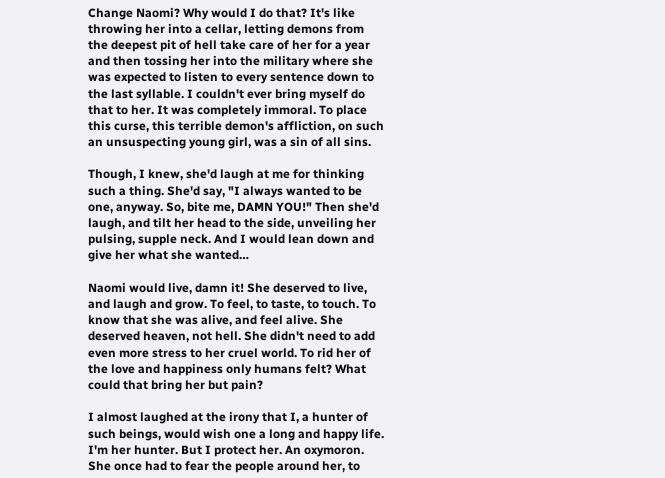Change Naomi? Why would I do that? It's like throwing her into a cellar, letting demons from the deepest pit of hell take care of her for a year and then tossing her into the military where she was expected to listen to every sentence down to the last syllable. I couldn't ever bring myself do that to her. It was completely immoral. To place this curse, this terrible demon's affliction, on such an unsuspecting young girl, was a sin of all sins.

Though, I knew, she'd laugh at me for thinking such a thing. She'd say, "I always wanted to be one, anyway. So, bite me, DAMN YOU!" Then she'd laugh, and tilt her head to the side, unveiling her pulsing, supple neck. And I would lean down and give her what she wanted…

Naomi would live, damn it! She deserved to live, and laugh and grow. To feel, to taste, to touch. To know that she was alive, and feel alive. She deserved heaven, not hell. She didn't need to add even more stress to her cruel world. To rid her of the love and happiness only humans felt? What could that bring her but pain?

I almost laughed at the irony that I, a hunter of such beings, would wish one a long and happy life. I'm her hunter. But I protect her. An oxymoron. She once had to fear the people around her, to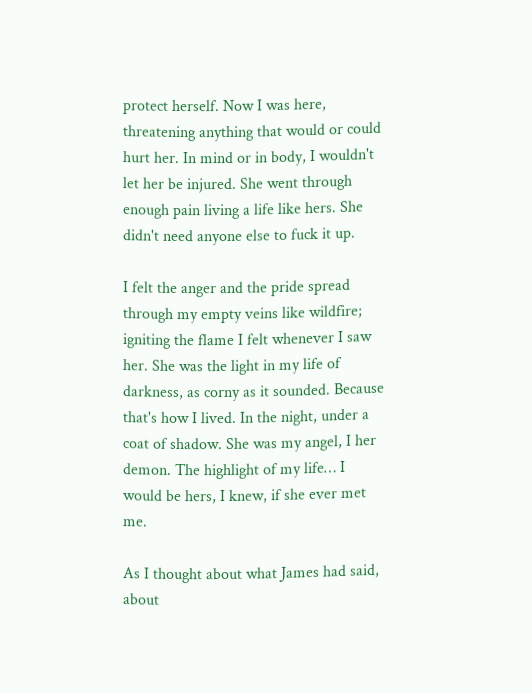protect herself. Now I was here, threatening anything that would or could hurt her. In mind or in body, I wouldn't let her be injured. She went through enough pain living a life like hers. She didn't need anyone else to fuck it up.

I felt the anger and the pride spread through my empty veins like wildfire; igniting the flame I felt whenever I saw her. She was the light in my life of darkness, as corny as it sounded. Because that's how I lived. In the night, under a coat of shadow. She was my angel, I her demon. The highlight of my life… I would be hers, I knew, if she ever met me.

As I thought about what James had said, about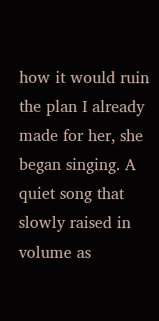how it would ruin the plan I already made for her, she began singing. A quiet song that slowly raised in volume as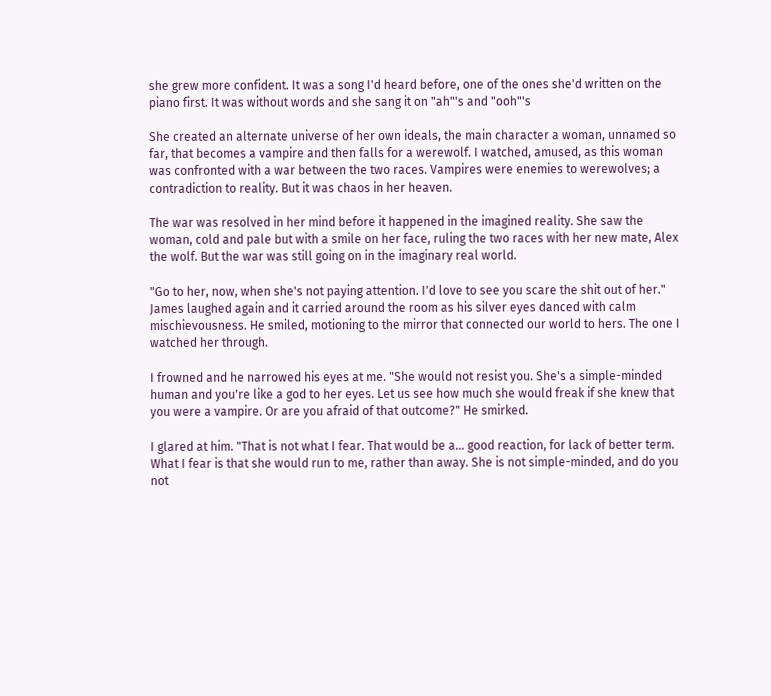she grew more confident. It was a song I'd heard before, one of the ones she'd written on the piano first. It was without words and she sang it on "ah"'s and "ooh"'s

She created an alternate universe of her own ideals, the main character a woman, unnamed so far, that becomes a vampire and then falls for a werewolf. I watched, amused, as this woman was confronted with a war between the two races. Vampires were enemies to werewolves; a contradiction to reality. But it was chaos in her heaven.

The war was resolved in her mind before it happened in the imagined reality. She saw the woman, cold and pale but with a smile on her face, ruling the two races with her new mate, Alex the wolf. But the war was still going on in the imaginary real world.

"Go to her, now, when she's not paying attention. I'd love to see you scare the shit out of her." James laughed again and it carried around the room as his silver eyes danced with calm mischievousness. He smiled, motioning to the mirror that connected our world to hers. The one I watched her through.

I frowned and he narrowed his eyes at me. "She would not resist you. She's a simple-minded human and you're like a god to her eyes. Let us see how much she would freak if she knew that you were a vampire. Or are you afraid of that outcome?" He smirked.

I glared at him. "That is not what I fear. That would be a… good reaction, for lack of better term. What I fear is that she would run to me, rather than away. She is not simple-minded, and do you not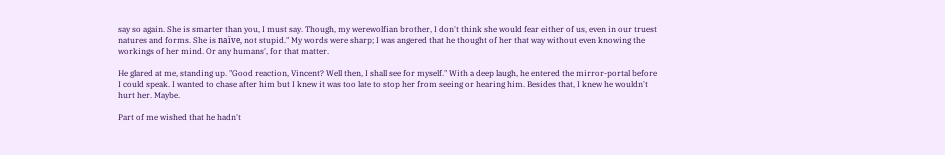say so again. She is smarter than you, I must say. Though, my werewolfian brother, I don't think she would fear either of us, even in our truest natures and forms. She is naïve, not stupid." My words were sharp; I was angered that he thought of her that way without even knowing the workings of her mind. Or any humans', for that matter.

He glared at me, standing up. "Good reaction, Vincent? Well then, I shall see for myself." With a deep laugh, he entered the mirror-portal before I could speak. I wanted to chase after him but I knew it was too late to stop her from seeing or hearing him. Besides that, I knew he wouldn't hurt her. Maybe.

Part of me wished that he hadn't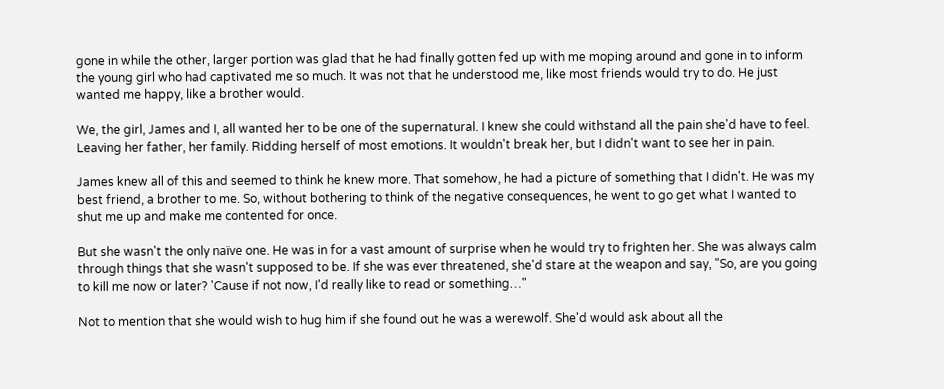gone in while the other, larger portion was glad that he had finally gotten fed up with me moping around and gone in to inform the young girl who had captivated me so much. It was not that he understood me, like most friends would try to do. He just wanted me happy, like a brother would.

We, the girl, James and I, all wanted her to be one of the supernatural. I knew she could withstand all the pain she'd have to feel. Leaving her father, her family. Ridding herself of most emotions. It wouldn't break her, but I didn't want to see her in pain.

James knew all of this and seemed to think he knew more. That somehow, he had a picture of something that I didn't. He was my best friend, a brother to me. So, without bothering to think of the negative consequences, he went to go get what I wanted to shut me up and make me contented for once.

But she wasn't the only naïve one. He was in for a vast amount of surprise when he would try to frighten her. She was always calm through things that she wasn't supposed to be. If she was ever threatened, she'd stare at the weapon and say, "So, are you going to kill me now or later? 'Cause if not now, I'd really like to read or something…"

Not to mention that she would wish to hug him if she found out he was a werewolf. She'd would ask about all the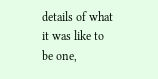details of what it was like to be one,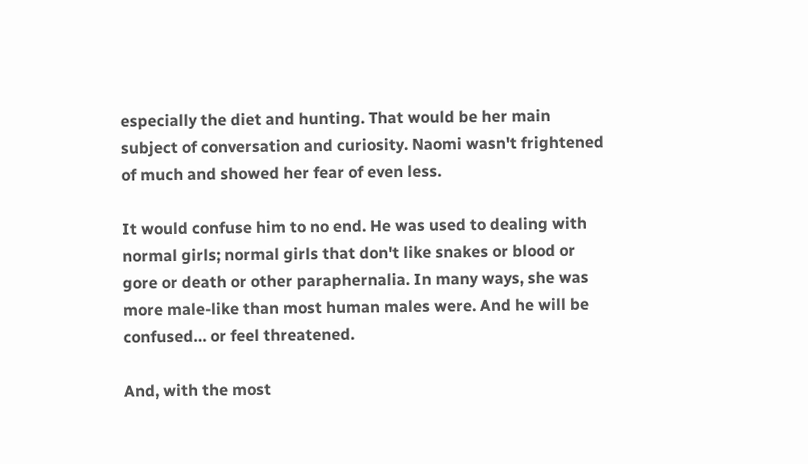especially the diet and hunting. That would be her main subject of conversation and curiosity. Naomi wasn't frightened of much and showed her fear of even less.

It would confuse him to no end. He was used to dealing with normal girls; normal girls that don't like snakes or blood or gore or death or other paraphernalia. In many ways, she was more male-like than most human males were. And he will be confused… or feel threatened.

And, with the most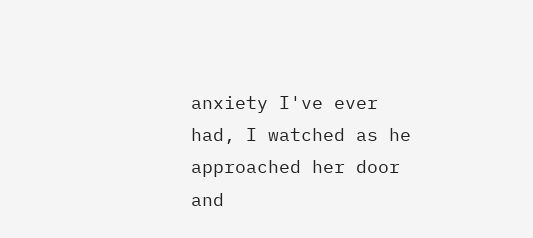anxiety I've ever had, I watched as he approached her door and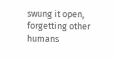swung it open, forgetting other humans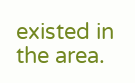existed in the area.